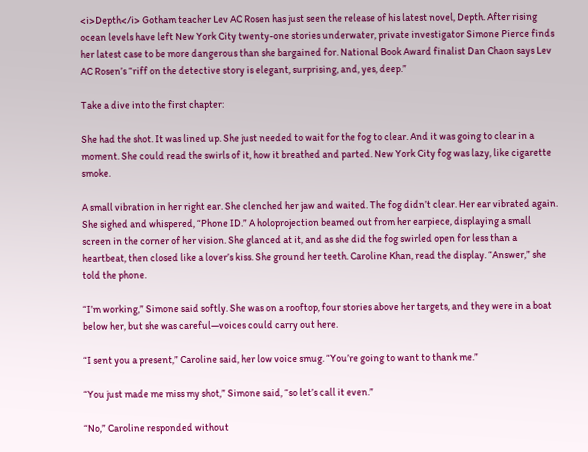<i>Depth</i> Gotham teacher Lev AC Rosen has just seen the release of his latest novel, Depth. After rising ocean levels have left New York City twenty-one stories underwater, private investigator Simone Pierce finds her latest case to be more dangerous than she bargained for. National Book Award finalist Dan Chaon says Lev AC Rosen’s “riff on the detective story is elegant, surprising, and, yes, deep.”

Take a dive into the first chapter:

She had the shot. It was lined up. She just needed to wait for the fog to clear. And it was going to clear in a moment. She could read the swirls of it, how it breathed and parted. New York City fog was lazy, like cigarette smoke.

A small vibration in her right ear. She clenched her jaw and waited. The fog didn’t clear. Her ear vibrated again. She sighed and whispered, “Phone ID.” A holoprojection beamed out from her earpiece, displaying a small screen in the corner of her vision. She glanced at it, and as she did the fog swirled open for less than a heartbeat, then closed like a lover’s kiss. She ground her teeth. Caroline Khan, read the display. “Answer,” she told the phone.

“I’m working,” Simone said softly. She was on a rooftop, four stories above her targets, and they were in a boat below her, but she was careful—voices could carry out here.

“I sent you a present,” Caroline said, her low voice smug. “You’re going to want to thank me.”

“You just made me miss my shot,” Simone said, “so let’s call it even.”

“No,” Caroline responded without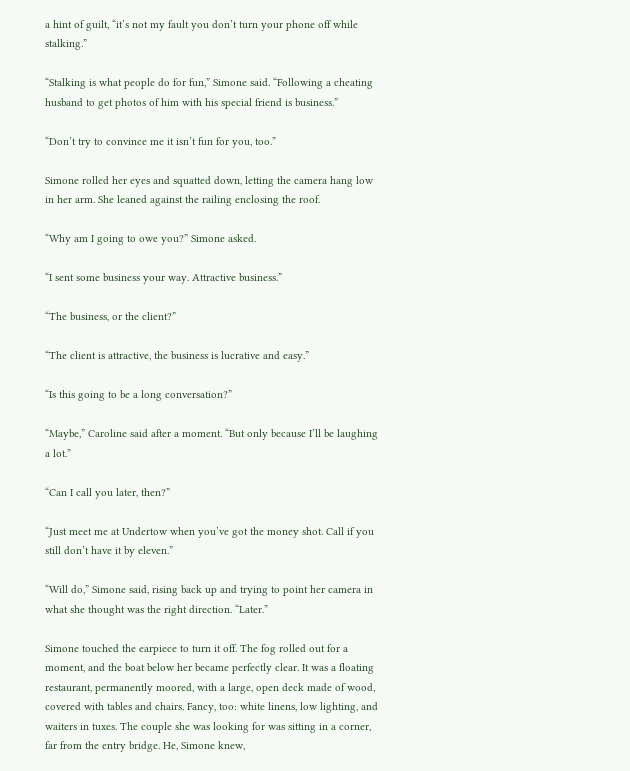a hint of guilt, “it’s not my fault you don’t turn your phone off while stalking.”

“Stalking is what people do for fun,” Simone said. “Following a cheating husband to get photos of him with his special friend is business.”

“Don’t try to convince me it isn’t fun for you, too.”

Simone rolled her eyes and squatted down, letting the camera hang low in her arm. She leaned against the railing enclosing the roof.

“Why am I going to owe you?” Simone asked.

“I sent some business your way. Attractive business.”

“The business, or the client?”

“The client is attractive, the business is lucrative and easy.”

“Is this going to be a long conversation?”

“Maybe,” Caroline said after a moment. “But only because I’ll be laughing a lot.”

“Can I call you later, then?”

“Just meet me at Undertow when you’ve got the money shot. Call if you still don’t have it by eleven.”

“Will do,” Simone said, rising back up and trying to point her camera in what she thought was the right direction. “Later.”

Simone touched the earpiece to turn it off. The fog rolled out for a moment, and the boat below her became perfectly clear. It was a floating restaurant, permanently moored, with a large, open deck made of wood, covered with tables and chairs. Fancy, too: white linens, low lighting, and waiters in tuxes. The couple she was looking for was sitting in a corner, far from the entry bridge. He, Simone knew,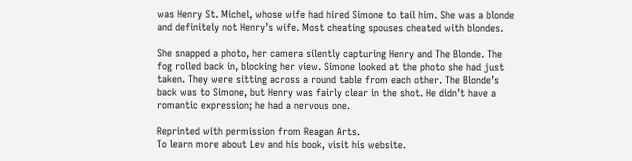was Henry St. Michel, whose wife had hired Simone to tail him. She was a blonde and definitely not Henry’s wife. Most cheating spouses cheated with blondes.

She snapped a photo, her camera silently capturing Henry and The Blonde. The fog rolled back in, blocking her view. Simone looked at the photo she had just taken. They were sitting across a round table from each other. The Blonde’s back was to Simone, but Henry was fairly clear in the shot. He didn’t have a romantic expression; he had a nervous one.

Reprinted with permission from Reagan Arts.
To learn more about Lev and his book, visit his website.